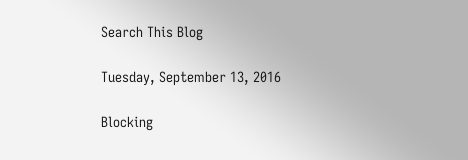Search This Blog

Tuesday, September 13, 2016

Blocking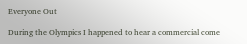Everyone Out

During the Olympics I happened to hear a commercial come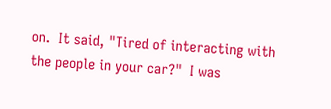on.  It said, "Tired of interacting with the people in your car?"  I was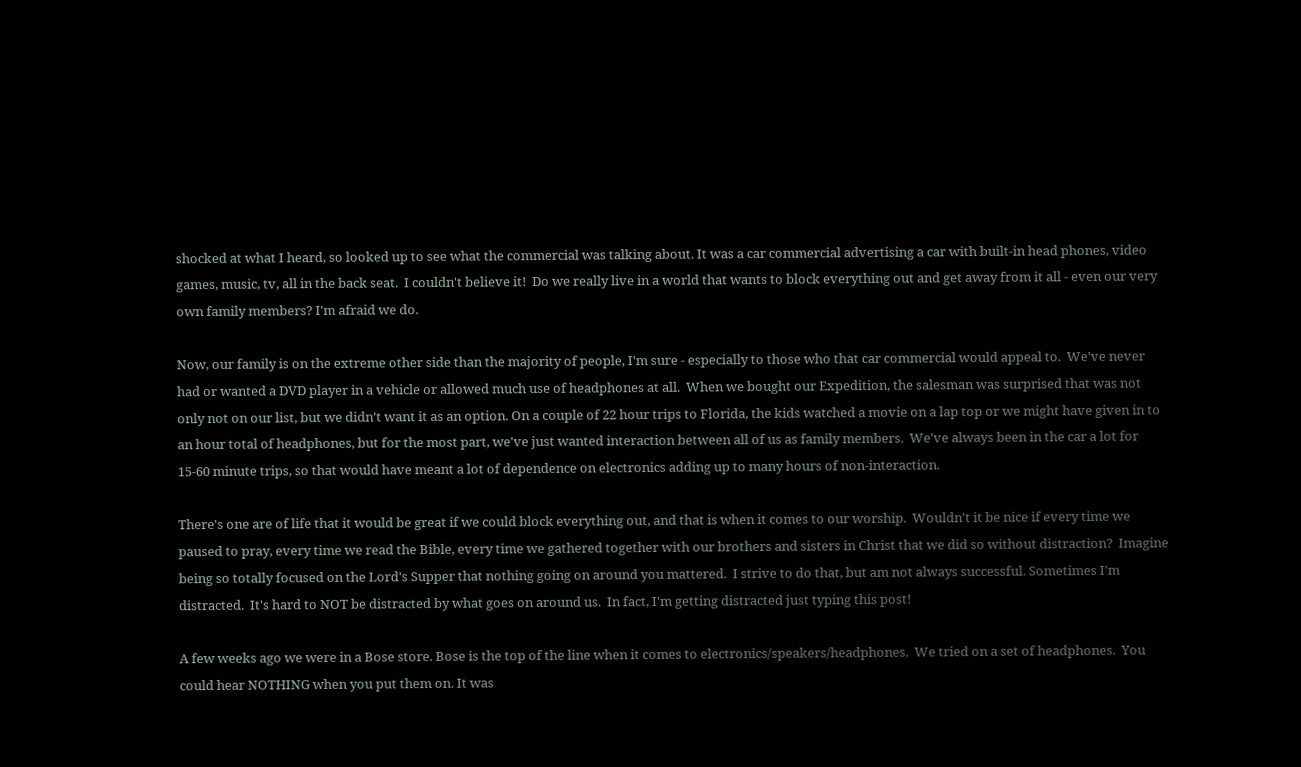shocked at what I heard, so looked up to see what the commercial was talking about. It was a car commercial advertising a car with built-in head phones, video games, music, tv, all in the back seat.  I couldn't believe it!  Do we really live in a world that wants to block everything out and get away from it all - even our very own family members? I'm afraid we do.

Now, our family is on the extreme other side than the majority of people, I'm sure - especially to those who that car commercial would appeal to.  We've never had or wanted a DVD player in a vehicle or allowed much use of headphones at all.  When we bought our Expedition, the salesman was surprised that was not only not on our list, but we didn't want it as an option. On a couple of 22 hour trips to Florida, the kids watched a movie on a lap top or we might have given in to an hour total of headphones, but for the most part, we've just wanted interaction between all of us as family members.  We've always been in the car a lot for 15-60 minute trips, so that would have meant a lot of dependence on electronics adding up to many hours of non-interaction.

There's one are of life that it would be great if we could block everything out, and that is when it comes to our worship.  Wouldn't it be nice if every time we paused to pray, every time we read the Bible, every time we gathered together with our brothers and sisters in Christ that we did so without distraction?  Imagine being so totally focused on the Lord's Supper that nothing going on around you mattered.  I strive to do that, but am not always successful. Sometimes I'm distracted.  It's hard to NOT be distracted by what goes on around us.  In fact, I'm getting distracted just typing this post!

A few weeks ago we were in a Bose store. Bose is the top of the line when it comes to electronics/speakers/headphones.  We tried on a set of headphones.  You could hear NOTHING when you put them on. It was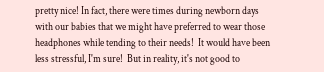pretty nice! In fact, there were times during newborn days with our babies that we might have preferred to wear those headphones while tending to their needs!  It would have been less stressful, I'm sure!  But in reality, it's not good to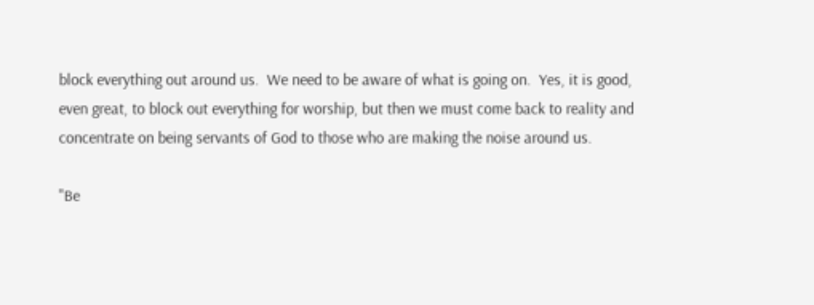block everything out around us.  We need to be aware of what is going on.  Yes, it is good, even great, to block out everything for worship, but then we must come back to reality and concentrate on being servants of God to those who are making the noise around us.

"Be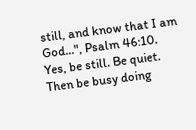still, and know that I am God...", Psalm 46:10.  Yes, be still. Be quiet.  Then be busy doing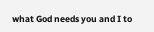what God needs you and I to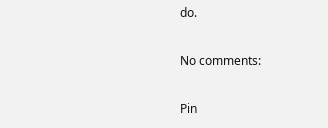do.

No comments:

Pin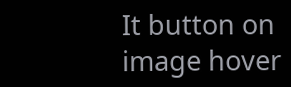It button on image hover